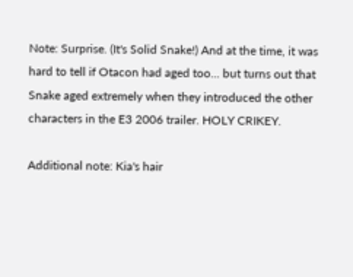Note: Surprise. (It's Solid Snake!) And at the time, it was hard to tell if Otacon had aged too... but turns out that Snake aged extremely when they introduced the other characters in the E3 2006 trailer. HOLY CRIKEY.

Additional note: Kia's hair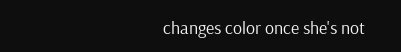changes color once she's not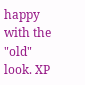happy with the "old" look. XP